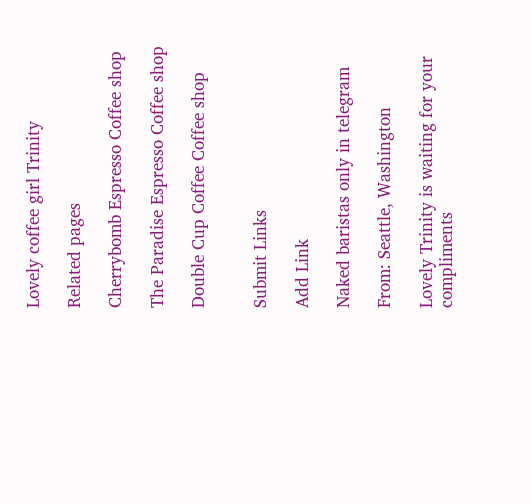Lovely coffee girl Trinity

Related pages

Cherrybomb Espresso Coffee shop

The Paradise Espresso Coffee shop

Double Cup Coffee Coffee shop


Submit Links

Add Link

Naked baristas only in telegram

From: Seattle, Washington

Lovely Trinity is waiting for your compliments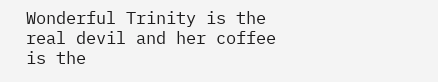Wonderful Trinity is the real devil and her coffee is the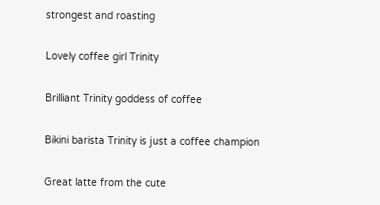strongest and roasting

Lovely coffee girl Trinity

Brilliant Trinity goddess of coffee

Bikini barista Trinity is just a coffee champion

Great latte from the cute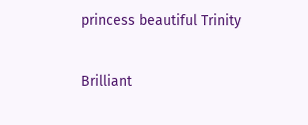princess beautiful Trinity

Brilliant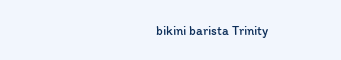bikini barista Trinity